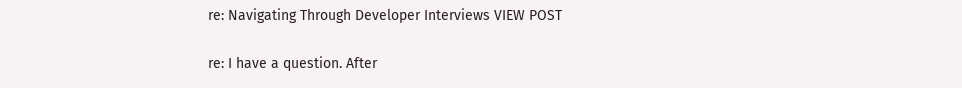re: Navigating Through Developer Interviews VIEW POST

re: I have a question. After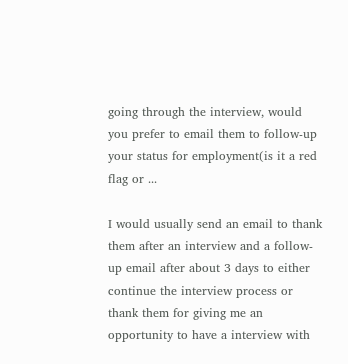going through the interview, would you prefer to email them to follow-up your status for employment(is it a red flag or ...

I would usually send an email to thank them after an interview and a follow-up email after about 3 days to either continue the interview process or thank them for giving me an opportunity to have a interview with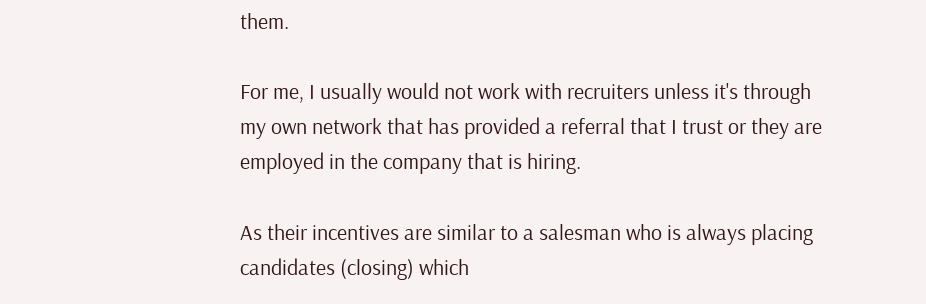them.

For me, I usually would not work with recruiters unless it's through my own network that has provided a referral that I trust or they are employed in the company that is hiring.

As their incentives are similar to a salesman who is always placing candidates (closing) which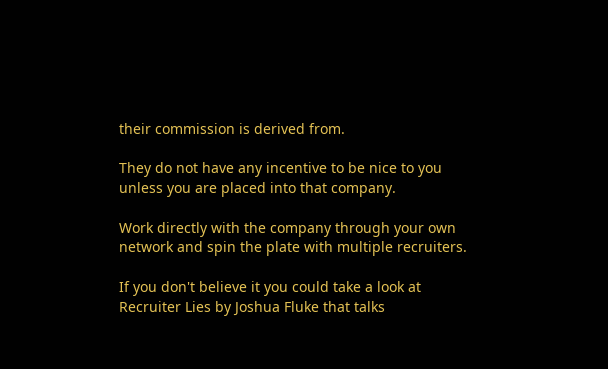their commission is derived from.

They do not have any incentive to be nice to you unless you are placed into that company.

Work directly with the company through your own network and spin the plate with multiple recruiters.

If you don't believe it you could take a look at Recruiter Lies by Joshua Fluke that talks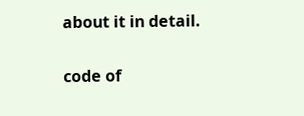about it in detail.

code of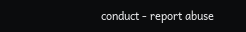conduct - report abuse